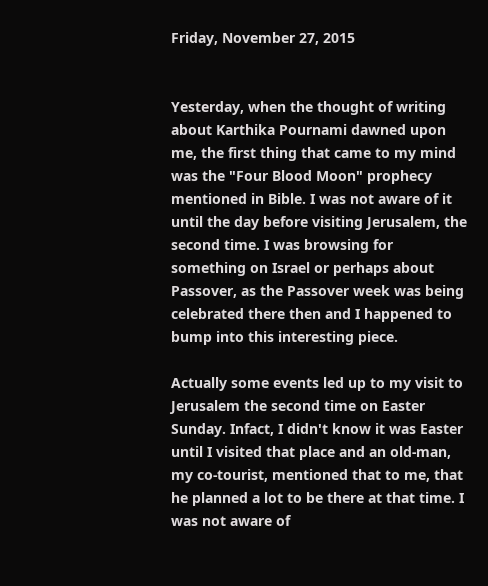Friday, November 27, 2015


Yesterday, when the thought of writing about Karthika Pournami dawned upon me, the first thing that came to my mind was the "Four Blood Moon" prophecy mentioned in Bible. I was not aware of it until the day before visiting Jerusalem, the second time. I was browsing for something on Israel or perhaps about Passover, as the Passover week was being celebrated there then and I happened to bump into this interesting piece.

Actually some events led up to my visit to Jerusalem the second time on Easter Sunday. Infact, I didn't know it was Easter until I visited that place and an old-man, my co-tourist, mentioned that to me, that he planned a lot to be there at that time. I was not aware of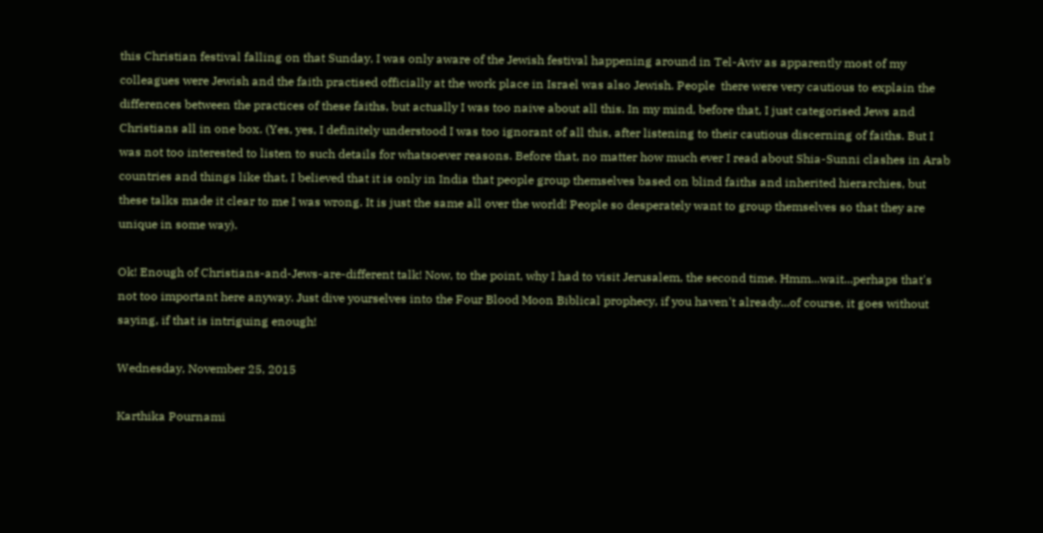this Christian festival falling on that Sunday, I was only aware of the Jewish festival happening around in Tel-Aviv as apparently most of my colleagues were Jewish and the faith practised officially at the work place in Israel was also Jewish. People  there were very cautious to explain the differences between the practices of these faiths, but actually I was too naive about all this. In my mind, before that, I just categorised Jews and Christians all in one box. (Yes, yes, I definitely understood I was too ignorant of all this, after listening to their cautious discerning of faiths. But I was not too interested to listen to such details for whatsoever reasons. Before that, no matter how much ever I read about Shia-Sunni clashes in Arab countries and things like that, I believed that it is only in India that people group themselves based on blind faiths and inherited hierarchies, but these talks made it clear to me I was wrong. It is just the same all over the world! People so desperately want to group themselves so that they are unique in some way).

Ok! Enough of Christians-and-Jews-are-different talk! Now, to the point, why I had to visit Jerusalem, the second time. Hmm...wait...perhaps that's not too important here anyway. Just dive yourselves into the Four Blood Moon Biblical prophecy, if you haven't already...of course, it goes without saying, if that is intriguing enough!

Wednesday, November 25, 2015

Karthika Pournami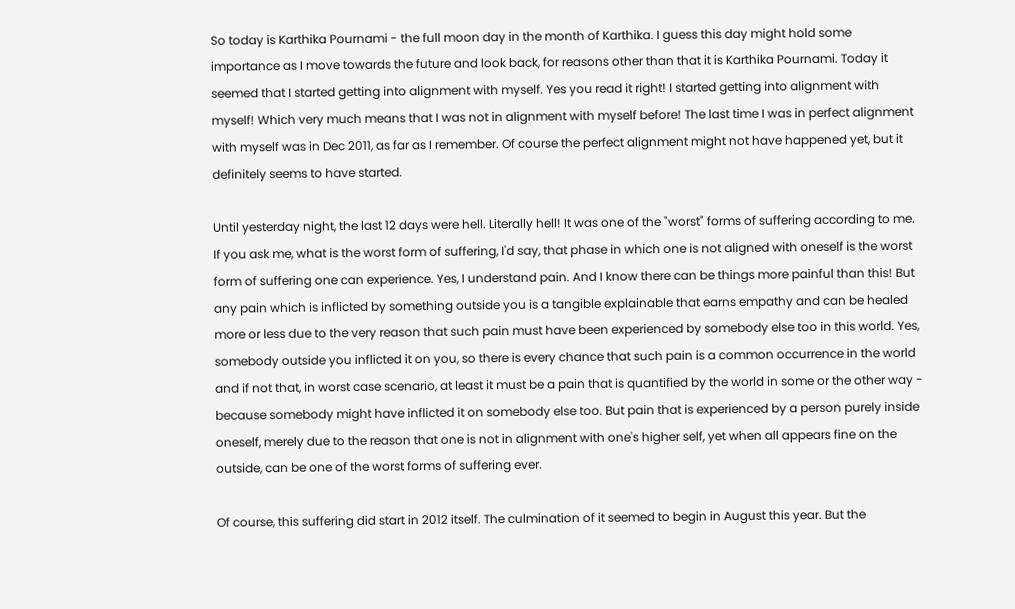So today is Karthika Pournami - the full moon day in the month of Karthika. I guess this day might hold some importance as I move towards the future and look back, for reasons other than that it is Karthika Pournami. Today it seemed that I started getting into alignment with myself. Yes you read it right! I started getting into alignment with myself! Which very much means that I was not in alignment with myself before! The last time I was in perfect alignment with myself was in Dec 2011, as far as I remember. Of course the perfect alignment might not have happened yet, but it definitely seems to have started.

Until yesterday night, the last 12 days were hell. Literally hell! It was one of the "worst" forms of suffering according to me. If you ask me, what is the worst form of suffering, I'd say, that phase in which one is not aligned with oneself is the worst form of suffering one can experience. Yes, I understand pain. And I know there can be things more painful than this! But any pain which is inflicted by something outside you is a tangible explainable that earns empathy and can be healed more or less due to the very reason that such pain must have been experienced by somebody else too in this world. Yes, somebody outside you inflicted it on you, so there is every chance that such pain is a common occurrence in the world and if not that, in worst case scenario, at least it must be a pain that is quantified by the world in some or the other way - because somebody might have inflicted it on somebody else too. But pain that is experienced by a person purely inside oneself, merely due to the reason that one is not in alignment with one's higher self, yet when all appears fine on the outside, can be one of the worst forms of suffering ever.

Of course, this suffering did start in 2012 itself. The culmination of it seemed to begin in August this year. But the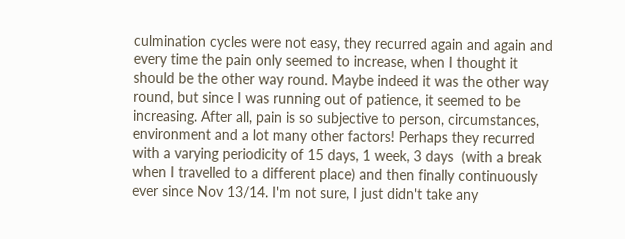culmination cycles were not easy, they recurred again and again and every time the pain only seemed to increase, when I thought it should be the other way round. Maybe indeed it was the other way round, but since I was running out of patience, it seemed to be increasing. After all, pain is so subjective to person, circumstances, environment and a lot many other factors! Perhaps they recurred with a varying periodicity of 15 days, 1 week, 3 days  (with a break when I travelled to a different place) and then finally continuously ever since Nov 13/14. I'm not sure, I just didn't take any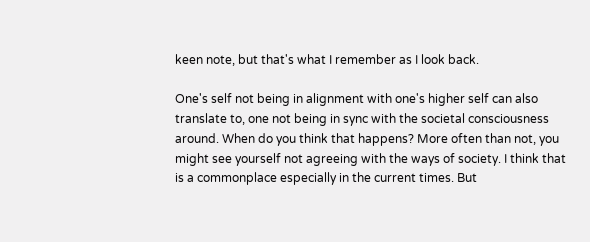keen note, but that's what I remember as I look back.

One's self not being in alignment with one's higher self can also translate to, one not being in sync with the societal consciousness around. When do you think that happens? More often than not, you might see yourself not agreeing with the ways of society. I think that is a commonplace especially in the current times. But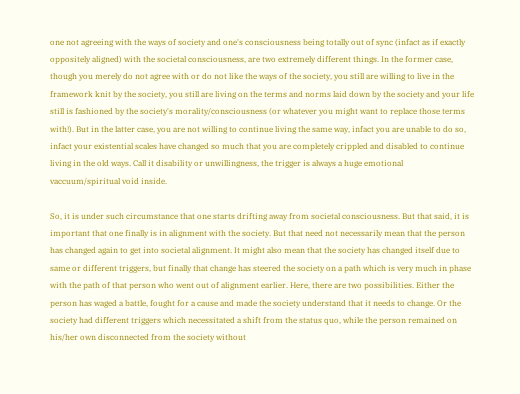one not agreeing with the ways of society and one's consciousness being totally out of sync (infact as if exactly oppositely aligned) with the societal consciousness, are two extremely different things. In the former case, though you merely do not agree with or do not like the ways of the society, you still are willing to live in the framework knit by the society, you still are living on the terms and norms laid down by the society and your life still is fashioned by the society's morality/consciousness (or whatever you might want to replace those terms with!). But in the latter case, you are not willing to continue living the same way, infact you are unable to do so, infact your existential scales have changed so much that you are completely crippled and disabled to continue living in the old ways. Call it disability or unwillingness, the trigger is always a huge emotional vaccuum/spiritual void inside.

So, it is under such circumstance that one starts drifting away from societal consciousness. But that said, it is important that one finally is in alignment with the society. But that need not necessarily mean that the person has changed again to get into societal alignment. It might also mean that the society has changed itself due to same or different triggers, but finally that change has steered the society on a path which is very much in phase with the path of that person who went out of alignment earlier. Here, there are two possibilities. Either the person has waged a battle, fought for a cause and made the society understand that it needs to change. Or the society had different triggers which necessitated a shift from the status quo, while the person remained on his/her own disconnected from the society without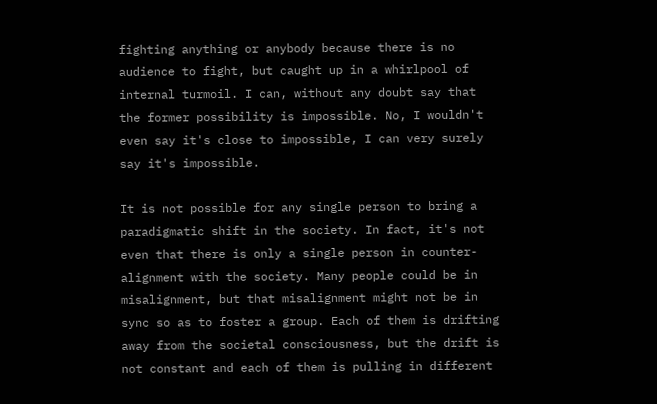fighting anything or anybody because there is no audience to fight, but caught up in a whirlpool of internal turmoil. I can, without any doubt say that the former possibility is impossible. No, I wouldn't even say it's close to impossible, I can very surely say it's impossible.

It is not possible for any single person to bring a paradigmatic shift in the society. In fact, it's not even that there is only a single person in counter-alignment with the society. Many people could be in misalignment, but that misalignment might not be in sync so as to foster a group. Each of them is drifting away from the societal consciousness, but the drift is not constant and each of them is pulling in different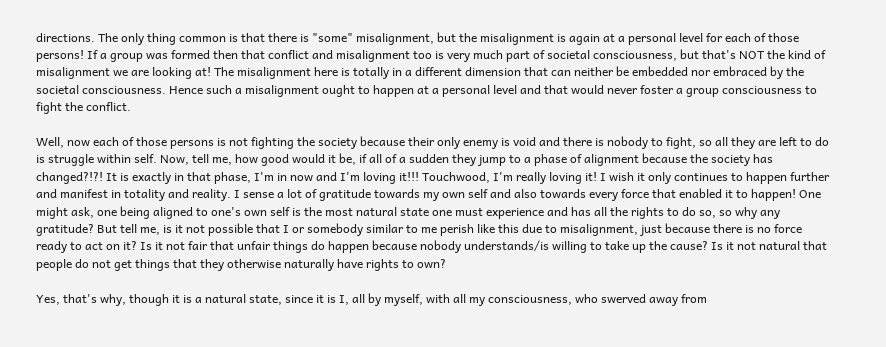directions. The only thing common is that there is "some" misalignment, but the misalignment is again at a personal level for each of those persons! If a group was formed then that conflict and misalignment too is very much part of societal consciousness, but that's NOT the kind of misalignment we are looking at! The misalignment here is totally in a different dimension that can neither be embedded nor embraced by the societal consciousness. Hence such a misalignment ought to happen at a personal level and that would never foster a group consciousness to fight the conflict.

Well, now each of those persons is not fighting the society because their only enemy is void and there is nobody to fight, so all they are left to do is struggle within self. Now, tell me, how good would it be, if all of a sudden they jump to a phase of alignment because the society has changed?!?! It is exactly in that phase, I'm in now and I'm loving it!!! Touchwood, I'm really loving it! I wish it only continues to happen further and manifest in totality and reality. I sense a lot of gratitude towards my own self and also towards every force that enabled it to happen! One might ask, one being aligned to one's own self is the most natural state one must experience and has all the rights to do so, so why any gratitude? But tell me, is it not possible that I or somebody similar to me perish like this due to misalignment, just because there is no force ready to act on it? Is it not fair that unfair things do happen because nobody understands/is willing to take up the cause? Is it not natural that people do not get things that they otherwise naturally have rights to own?

Yes, that's why, though it is a natural state, since it is I, all by myself, with all my consciousness, who swerved away from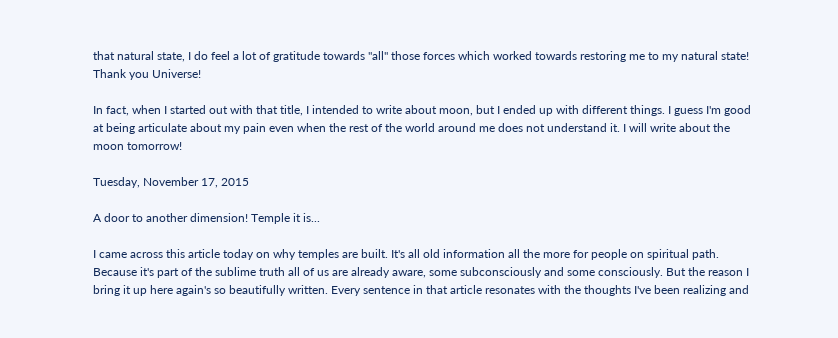that natural state, I do feel a lot of gratitude towards "all" those forces which worked towards restoring me to my natural state! Thank you Universe!

In fact, when I started out with that title, I intended to write about moon, but I ended up with different things. I guess I'm good at being articulate about my pain even when the rest of the world around me does not understand it. I will write about the moon tomorrow!

Tuesday, November 17, 2015

A door to another dimension! Temple it is...

I came across this article today on why temples are built. It's all old information all the more for people on spiritual path. Because it's part of the sublime truth all of us are already aware, some subconsciously and some consciously. But the reason I bring it up here again's so beautifully written. Every sentence in that article resonates with the thoughts I've been realizing and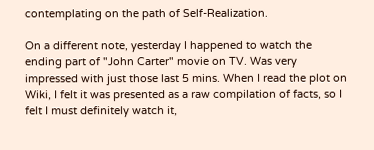contemplating on the path of Self-Realization.

On a different note, yesterday I happened to watch the ending part of "John Carter" movie on TV. Was very impressed with just those last 5 mins. When I read the plot on Wiki, I felt it was presented as a raw compilation of facts, so I felt I must definitely watch it,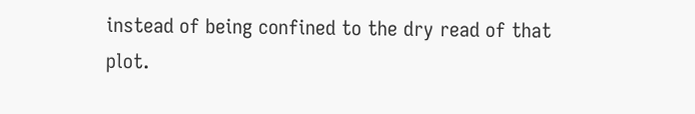instead of being confined to the dry read of that plot.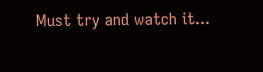Must try and watch it...